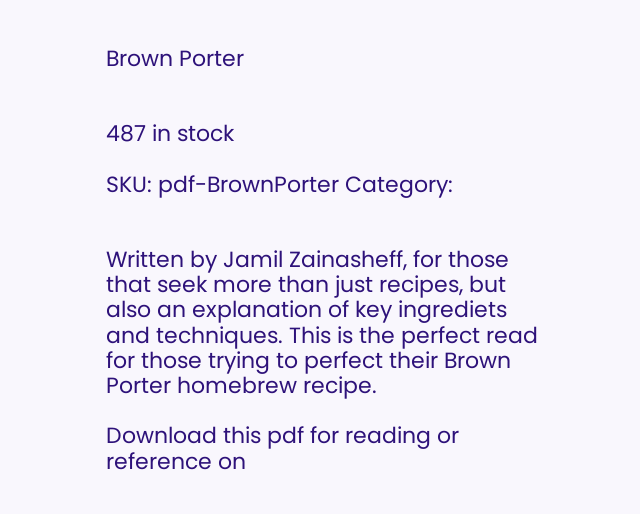Brown Porter


487 in stock

SKU: pdf-BrownPorter Category:


Written by Jamil Zainasheff, for those that seek more than just recipes, but also an explanation of key ingrediets and techniques. This is the perfect read for those trying to perfect their Brown Porter homebrew recipe.

Download this pdf for reading or reference on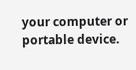your computer or portable device.